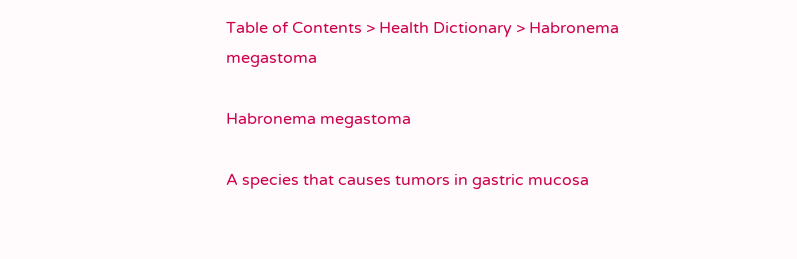Table of Contents > Health Dictionary > Habronema megastoma

Habronema megastoma

A species that causes tumors in gastric mucosa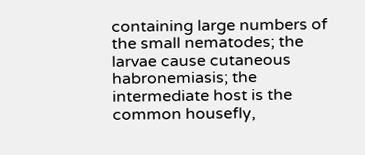containing large numbers of the small nematodes; the larvae cause cutaneous habronemiasis; the intermediate host is the common housefly,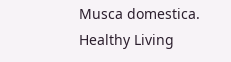Musca domestica.
Healthy Living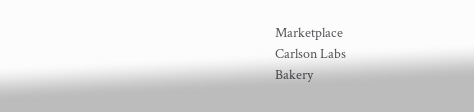Marketplace
Carlson Labs
Bakery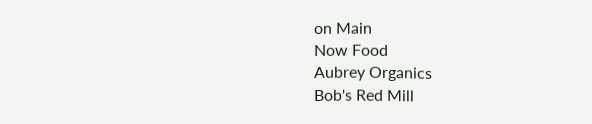on Main
Now Food
Aubrey Organics
Bob's Red Mill